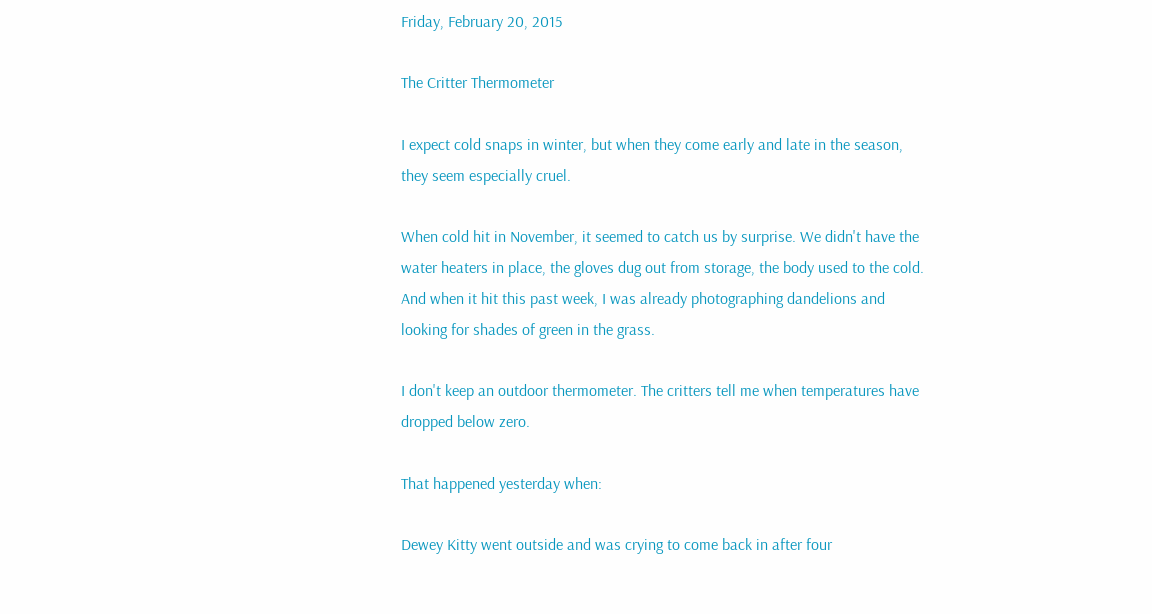Friday, February 20, 2015

The Critter Thermometer

I expect cold snaps in winter, but when they come early and late in the season, they seem especially cruel.

When cold hit in November, it seemed to catch us by surprise. We didn't have the water heaters in place, the gloves dug out from storage, the body used to the cold. And when it hit this past week, I was already photographing dandelions and looking for shades of green in the grass.

I don't keep an outdoor thermometer. The critters tell me when temperatures have dropped below zero.

That happened yesterday when:

Dewey Kitty went outside and was crying to come back in after four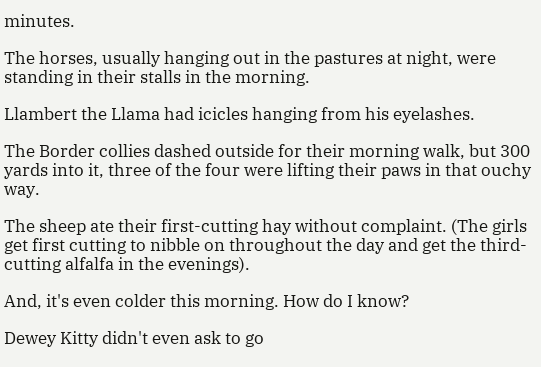minutes.

The horses, usually hanging out in the pastures at night, were standing in their stalls in the morning.

Llambert the Llama had icicles hanging from his eyelashes.

The Border collies dashed outside for their morning walk, but 300 yards into it, three of the four were lifting their paws in that ouchy way.

The sheep ate their first-cutting hay without complaint. (The girls get first cutting to nibble on throughout the day and get the third-cutting alfalfa in the evenings).

And, it's even colder this morning. How do I know?

Dewey Kitty didn't even ask to go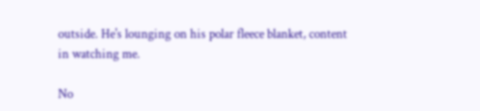outside. He's lounging on his polar fleece blanket, content in watching me.

No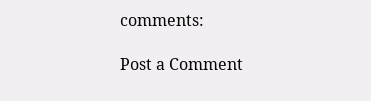comments:

Post a Comment